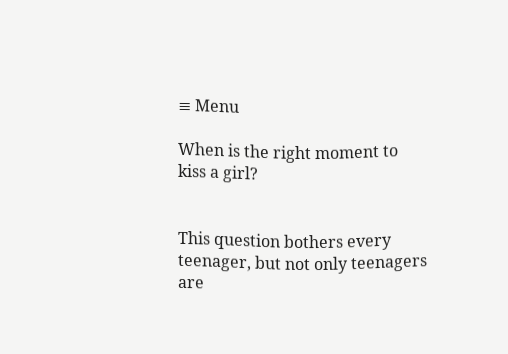≡ Menu

When is the right moment to kiss a girl?


This question bothers every teenager, but not only teenagers are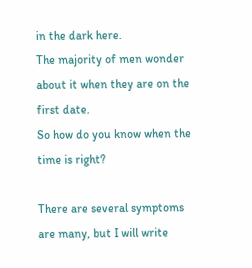in the dark here.
The majority of men wonder about it when they are on the first date.
So how do you know when the time is right?

There are several symptoms are many, but I will write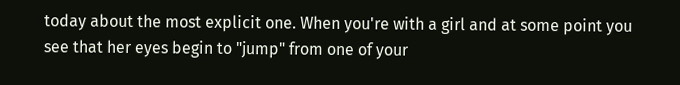today about the most explicit one. When you're with a girl and at some point you see that her eyes begin to "jump" from one of your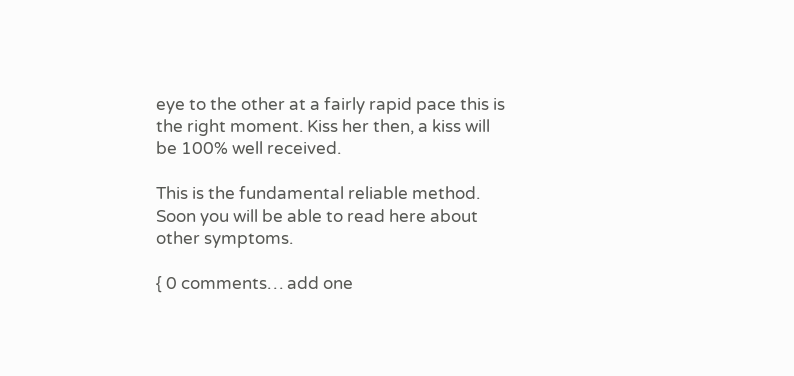eye to the other at a fairly rapid pace this is the right moment. Kiss her then, a kiss will be 100% well received.

This is the fundamental reliable method. Soon you will be able to read here about other symptoms.

{ 0 comments… add one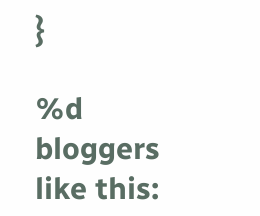}

%d bloggers like this: